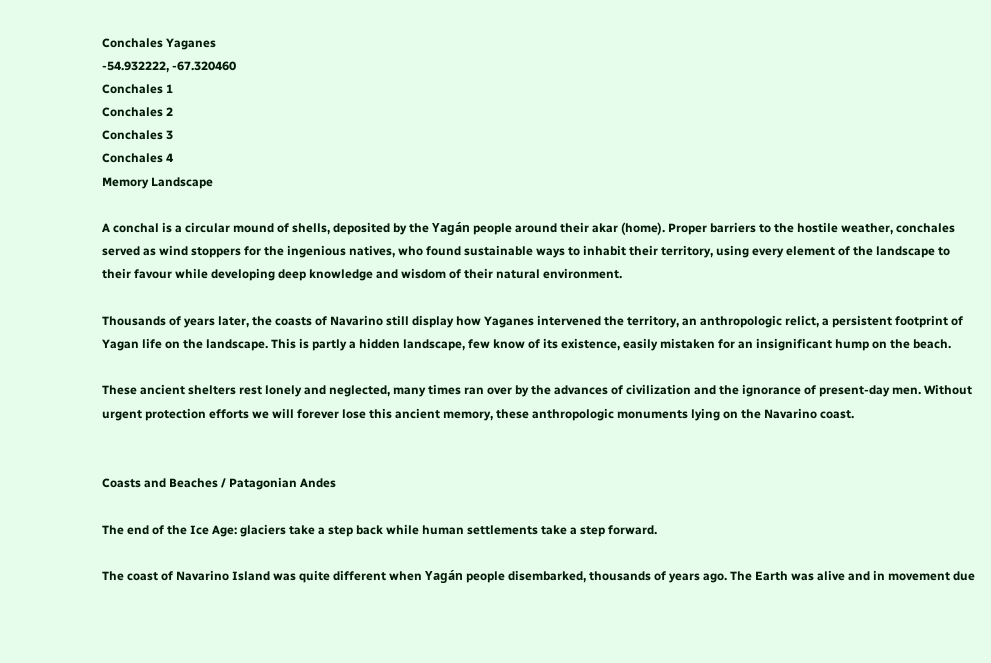Conchales Yaganes
-54.932222, -67.320460
Conchales 1
Conchales 2
Conchales 3
Conchales 4
Memory Landscape

A conchal is a circular mound of shells, deposited by the Yagán people around their akar (home). Proper barriers to the hostile weather, conchales served as wind stoppers for the ingenious natives, who found sustainable ways to inhabit their territory, using every element of the landscape to their favour while developing deep knowledge and wisdom of their natural environment.

Thousands of years later, the coasts of Navarino still display how Yaganes intervened the territory, an anthropologic relict, a persistent footprint of Yagan life on the landscape. This is partly a hidden landscape, few know of its existence, easily mistaken for an insignificant hump on the beach.

These ancient shelters rest lonely and neglected, many times ran over by the advances of civilization and the ignorance of present-day men. Without urgent protection efforts we will forever lose this ancient memory, these anthropologic monuments lying on the Navarino coast.


Coasts and Beaches / Patagonian Andes

The end of the Ice Age: glaciers take a step back while human settlements take a step forward.

The coast of Navarino Island was quite different when Yagán people disembarked, thousands of years ago. The Earth was alive and in movement due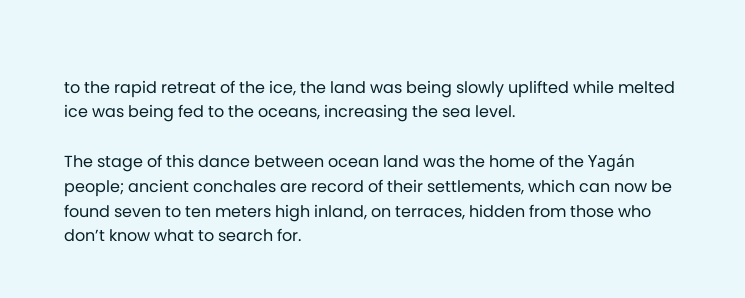to the rapid retreat of the ice, the land was being slowly uplifted while melted ice was being fed to the oceans, increasing the sea level.

The stage of this dance between ocean land was the home of the Yagán people; ancient conchales are record of their settlements, which can now be found seven to ten meters high inland, on terraces, hidden from those who don’t know what to search for.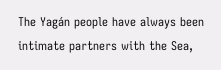The Yagán people have always been intimate partners with the Sea,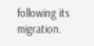following its migration.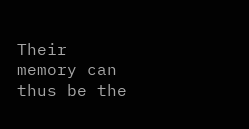Their memory can thus be the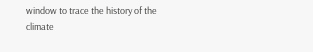window to trace the history of the climate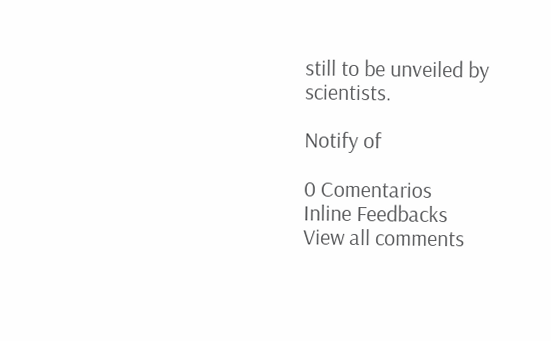still to be unveiled by scientists.

Notify of

0 Comentarios
Inline Feedbacks
View all comments